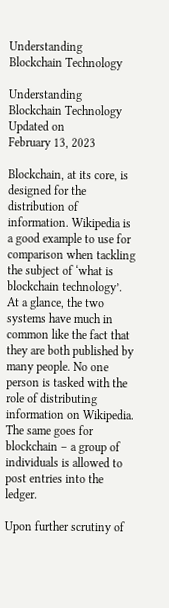Understanding Blockchain Technology

Understanding Blockchain Technology
Updated on
February 13, 2023

Blockchain, at its core, is designed for the distribution of information. Wikipedia is a good example to use for comparison when tackling the subject of ‘what is blockchain technology’. At a glance, the two systems have much in common like the fact that they are both published by many people. No one person is tasked with the role of distributing information on Wikipedia. The same goes for blockchain – a group of individuals is allowed to post entries into the ledger.

Upon further scrutiny of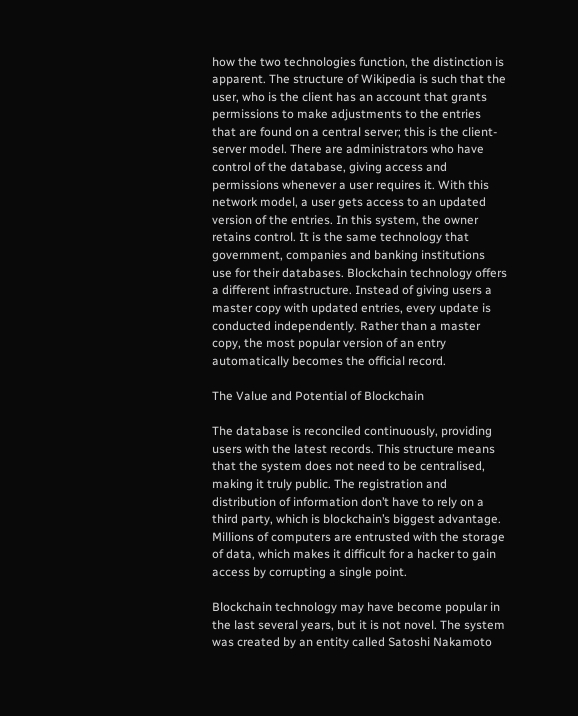how the two technologies function, the distinction is apparent. The structure of Wikipedia is such that the user, who is the client has an account that grants permissions to make adjustments to the entries that are found on a central server; this is the client-server model. There are administrators who have control of the database, giving access and permissions whenever a user requires it. With this network model, a user gets access to an updated version of the entries. In this system, the owner retains control. It is the same technology that government, companies and banking institutions use for their databases. Blockchain technology offers a different infrastructure. Instead of giving users a master copy with updated entries, every update is conducted independently. Rather than a master copy, the most popular version of an entry automatically becomes the official record.

The Value and Potential of Blockchain

The database is reconciled continuously, providing users with the latest records. This structure means that the system does not need to be centralised, making it truly public. The registration and distribution of information don’t have to rely on a third party, which is blockchain’s biggest advantage. Millions of computers are entrusted with the storage of data, which makes it difficult for a hacker to gain access by corrupting a single point.

Blockchain technology may have become popular in the last several years, but it is not novel. The system was created by an entity called Satoshi Nakamoto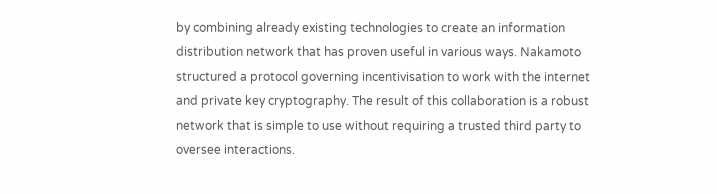by combining already existing technologies to create an information distribution network that has proven useful in various ways. Nakamoto structured a protocol governing incentivisation to work with the internet and private key cryptography. The result of this collaboration is a robust network that is simple to use without requiring a trusted third party to oversee interactions.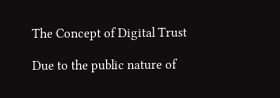The Concept of Digital Trust

Due to the public nature of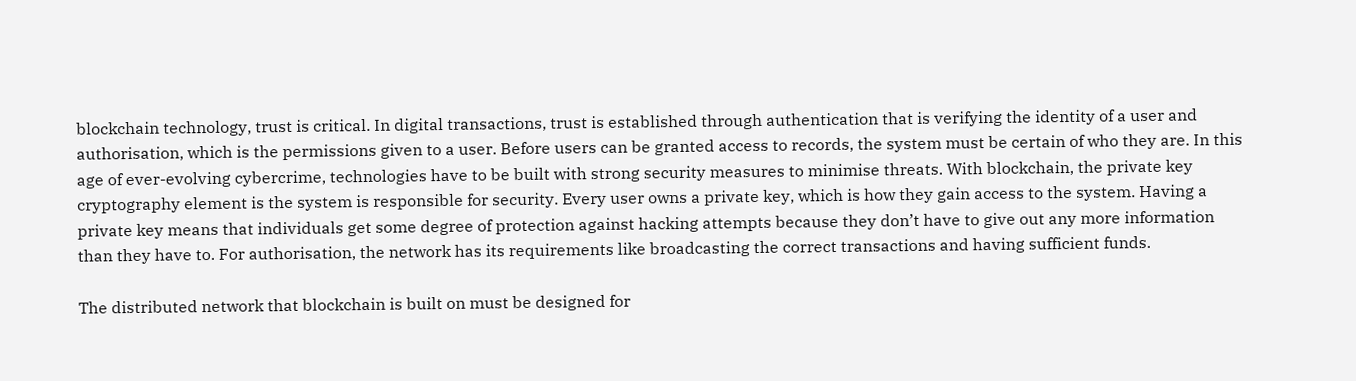blockchain technology, trust is critical. In digital transactions, trust is established through authentication that is verifying the identity of a user and authorisation, which is the permissions given to a user. Before users can be granted access to records, the system must be certain of who they are. In this age of ever-evolving cybercrime, technologies have to be built with strong security measures to minimise threats. With blockchain, the private key cryptography element is the system is responsible for security. Every user owns a private key, which is how they gain access to the system. Having a private key means that individuals get some degree of protection against hacking attempts because they don’t have to give out any more information than they have to. For authorisation, the network has its requirements like broadcasting the correct transactions and having sufficient funds.

The distributed network that blockchain is built on must be designed for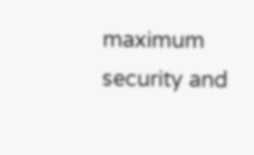maximum security and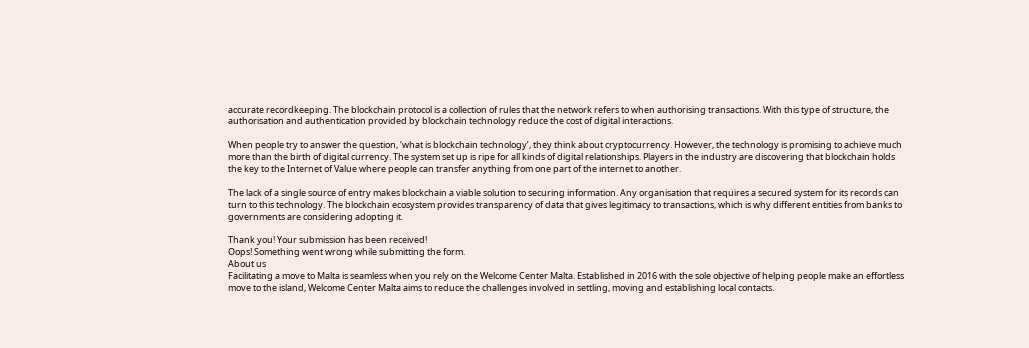accurate recordkeeping. The blockchain protocol is a collection of rules that the network refers to when authorising transactions. With this type of structure, the authorisation and authentication provided by blockchain technology reduce the cost of digital interactions.

When people try to answer the question, ‘what is blockchain technology’, they think about cryptocurrency. However, the technology is promising to achieve much more than the birth of digital currency. The system set up is ripe for all kinds of digital relationships. Players in the industry are discovering that blockchain holds the key to the Internet of Value where people can transfer anything from one part of the internet to another.

The lack of a single source of entry makes blockchain a viable solution to securing information. Any organisation that requires a secured system for its records can turn to this technology. The blockchain ecosystem provides transparency of data that gives legitimacy to transactions, which is why different entities from banks to governments are considering adopting it.

Thank you! Your submission has been received!
Oops! Something went wrong while submitting the form.
About us
Facilitating a move to Malta is seamless when you rely on the Welcome Center Malta. Established in 2016 with the sole objective of helping people make an effortless move to the island, Welcome Center Malta aims to reduce the challenges involved in settling, moving and establishing local contacts.